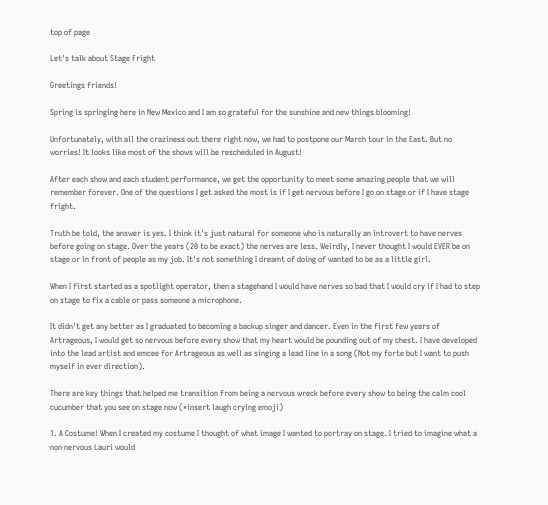top of page

Let's talk about Stage Fright

Greetings friends!

Spring is springing here in New Mexico and I am so grateful for the sunshine and new things blooming!

Unfortunately, with all the craziness out there right now, we had to postpone our March tour in the East. But no worries! It looks like most of the shows will be rescheduled in August!

After each show and each student performance, we get the opportunity to meet some amazing people that we will remember forever. One of the questions I get asked the most is if I get nervous before I go on stage or if I have stage fright.

Truth be told, the answer is yes. I think it's just natural for someone who is naturally an introvert to have nerves before going on stage. Over the years (20 to be exact) the nerves are less. Weirdly, I never thought I would EVER be on stage or in front of people as my job. It's not something I dreamt of doing of wanted to be as a little girl.

When I first started as a spotlight operator, then a stagehand I would have nerves so bad that I would cry if I had to step on stage to fix a cable or pass someone a microphone.

It didn't get any better as I graduated to becoming a backup singer and dancer. Even in the first few years of Artrageous, I would get so nervous before every show that my heart would be pounding out of my chest. I have developed into the lead artist and emcee for Artrageous as well as singing a lead line in a song (Not my forte but I want to push myself in ever direction).

There are key things that helped me transition from being a nervous wreck before every show to being the calm cool cucumber that you see on stage now (*insert laugh crying emoji)

1. A Costume! When I created my costume I thought of what image I wanted to portray on stage. I tried to imagine what a non nervous Lauri would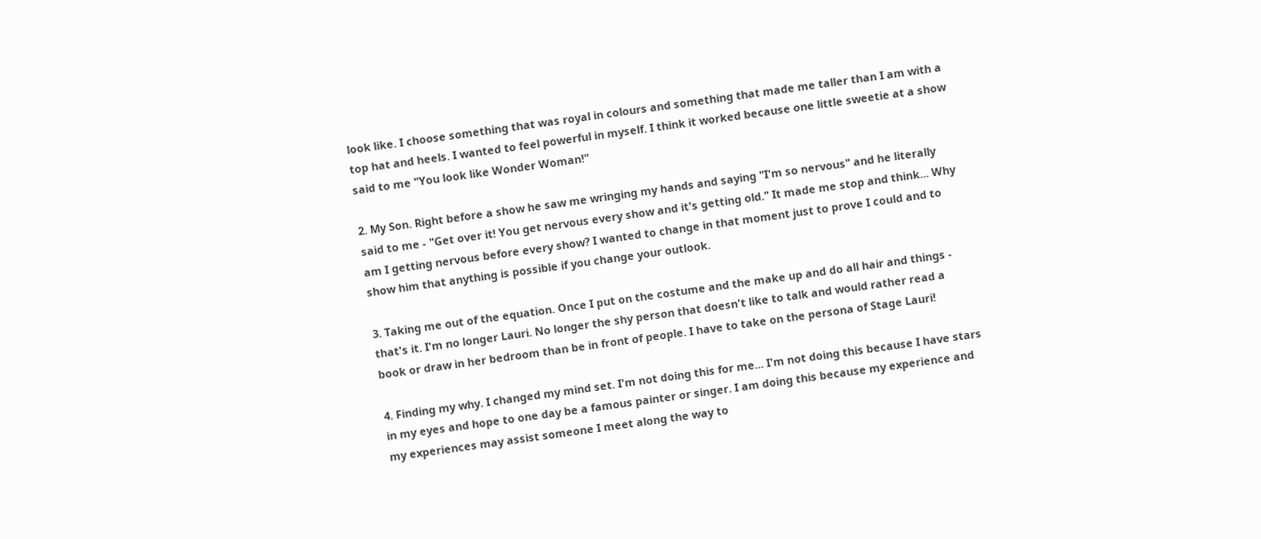look like. I choose something that was royal in colours and something that made me taller than I am with a top hat and heels. I wanted to feel powerful in myself. I think it worked because one little sweetie at a show said to me "You look like Wonder Woman!"

2. My Son. Right before a show he saw me wringing my hands and saying "I'm so nervous" and he literally said to me - "Get over it! You get nervous every show and it's getting old." It made me stop and think... Why am I getting nervous before every show? I wanted to change in that moment just to prove I could and to show him that anything is possible if you change your outlook.

3. Taking me out of the equation. Once I put on the costume and the make up and do all hair and things - that's it. I'm no longer Lauri. No longer the shy person that doesn't like to talk and would rather read a book or draw in her bedroom than be in front of people. I have to take on the persona of Stage Lauri!

4. Finding my why. I changed my mind set. I'm not doing this for me... I'm not doing this because I have stars in my eyes and hope to one day be a famous painter or singer. I am doing this because my experience and my experiences may assist someone I meet along the way to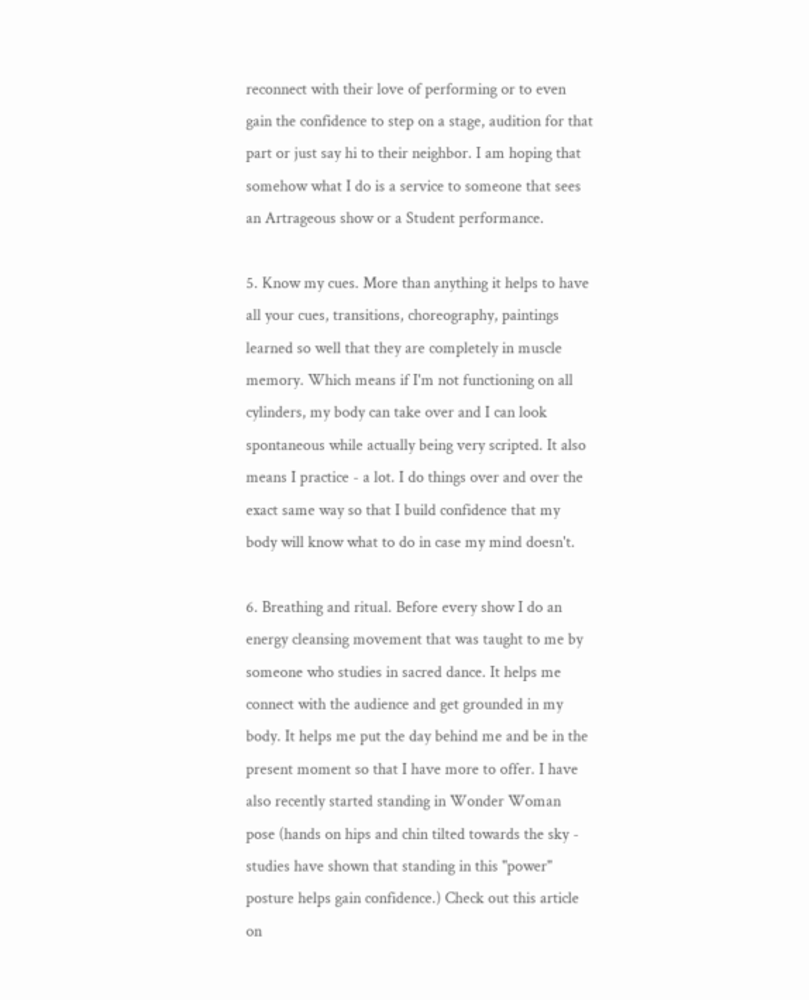reconnect with their love of performing or to even gain the confidence to step on a stage, audition for that part or just say hi to their neighbor. I am hoping that somehow what I do is a service to someone that sees an Artrageous show or a Student performance.

5. Know my cues. More than anything it helps to have all your cues, transitions, choreography, paintings learned so well that they are completely in muscle memory. Which means if I'm not functioning on all cylinders, my body can take over and I can look spontaneous while actually being very scripted. It also means I practice - a lot. I do things over and over the exact same way so that I build confidence that my body will know what to do in case my mind doesn't.

6. Breathing and ritual. Before every show I do an energy cleansing movement that was taught to me by someone who studies in sacred dance. It helps me connect with the audience and get grounded in my body. It helps me put the day behind me and be in the present moment so that I have more to offer. I have also recently started standing in Wonder Woman pose (hands on hips and chin tilted towards the sky - studies have shown that standing in this "power" posture helps gain confidence.) Check out this article on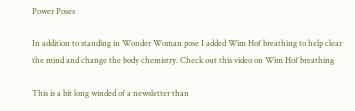Power Poses

In addition to standing in Wonder Woman pose I added Wim Hof breathing to help clear the mind and change the body chemistry. Check out this video on Wim Hof breathing

This is a bit long winded of a newsletter than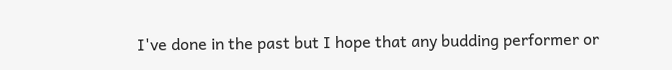I've done in the past but I hope that any budding performer or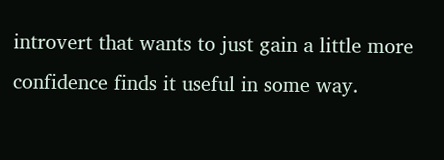introvert that wants to just gain a little more confidence finds it useful in some way.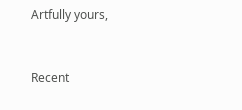Artfully yours,


Recent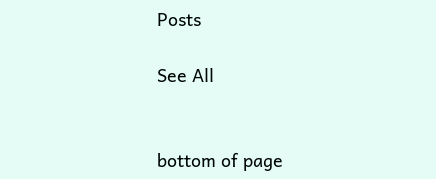Posts

See All


bottom of page